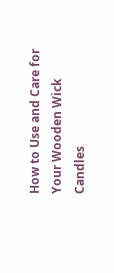How to Use and Care for Your Wooden Wick Candles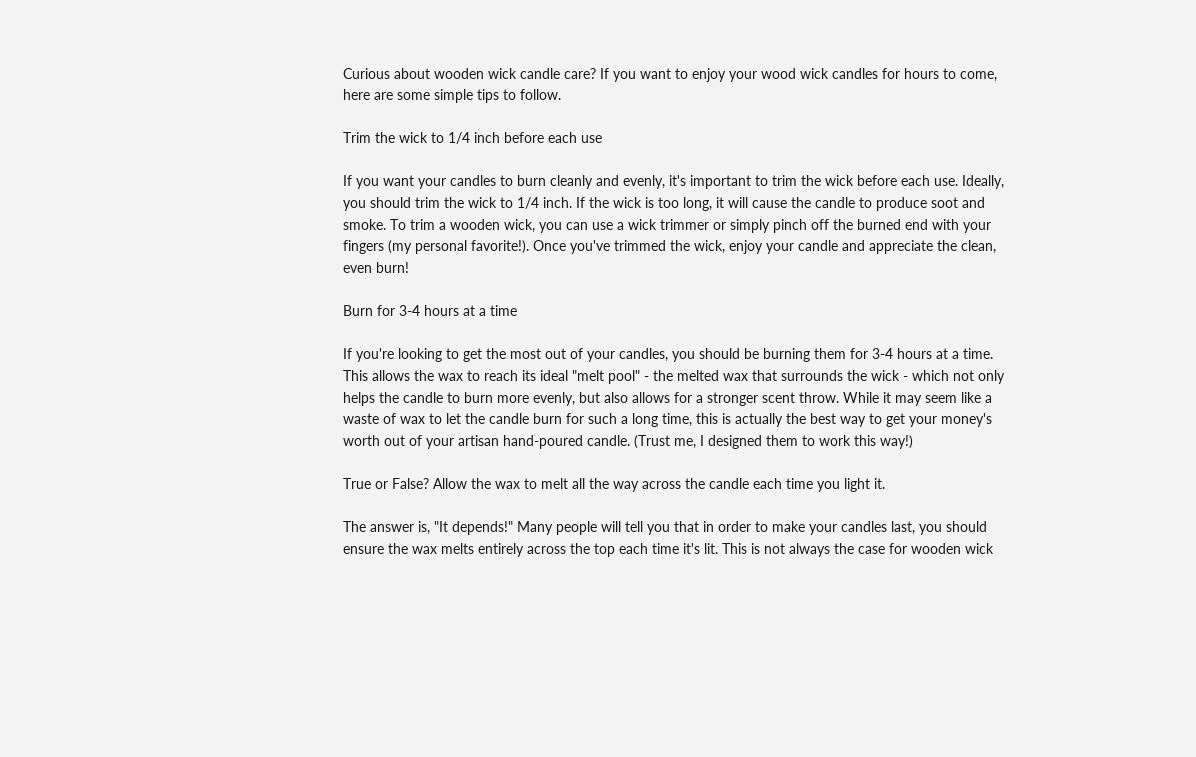Curious about wooden wick candle care? If you want to enjoy your wood wick candles for hours to come, here are some simple tips to follow.

Trim the wick to 1/4 inch before each use

If you want your candles to burn cleanly and evenly, it's important to trim the wick before each use. Ideally, you should trim the wick to 1/4 inch. If the wick is too long, it will cause the candle to produce soot and smoke. To trim a wooden wick, you can use a wick trimmer or simply pinch off the burned end with your fingers (my personal favorite!). Once you've trimmed the wick, enjoy your candle and appreciate the clean, even burn!

Burn for 3-4 hours at a time

If you're looking to get the most out of your candles, you should be burning them for 3-4 hours at a time. This allows the wax to reach its ideal "melt pool" - the melted wax that surrounds the wick - which not only helps the candle to burn more evenly, but also allows for a stronger scent throw. While it may seem like a waste of wax to let the candle burn for such a long time, this is actually the best way to get your money's worth out of your artisan hand-poured candle. (Trust me, I designed them to work this way!)

True or False? Allow the wax to melt all the way across the candle each time you light it.

The answer is, "It depends!" Many people will tell you that in order to make your candles last, you should ensure the wax melts entirely across the top each time it's lit. This is not always the case for wooden wick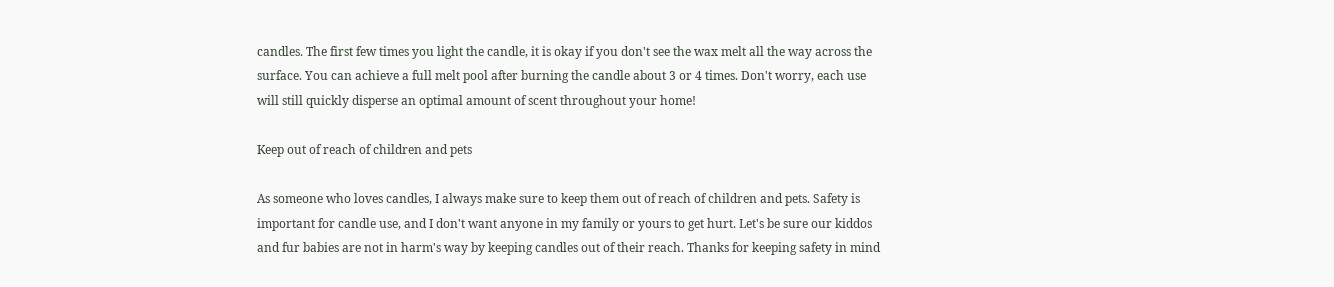candles. The first few times you light the candle, it is okay if you don't see the wax melt all the way across the surface. You can achieve a full melt pool after burning the candle about 3 or 4 times. Don't worry, each use will still quickly disperse an optimal amount of scent throughout your home!

Keep out of reach of children and pets

As someone who loves candles, I always make sure to keep them out of reach of children and pets. Safety is important for candle use, and I don't want anyone in my family or yours to get hurt. Let's be sure our kiddos and fur babies are not in harm's way by keeping candles out of their reach. Thanks for keeping safety in mind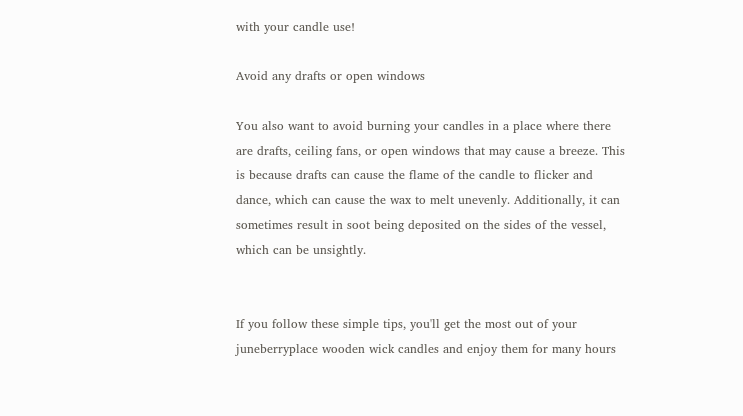with your candle use!

Avoid any drafts or open windows

You also want to avoid burning your candles in a place where there are drafts, ceiling fans, or open windows that may cause a breeze. This is because drafts can cause the flame of the candle to flicker and dance, which can cause the wax to melt unevenly. Additionally, it can sometimes result in soot being deposited on the sides of the vessel, which can be unsightly.


If you follow these simple tips, you'll get the most out of your juneberryplace wooden wick candles and enjoy them for many hours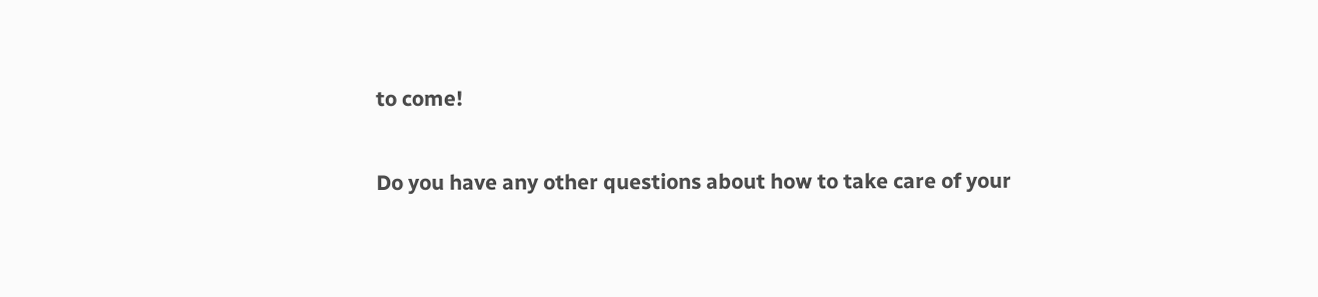to come!

Do you have any other questions about how to take care of your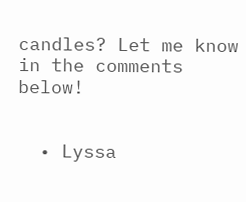candles? Let me know in the comments below!


  • Lyssa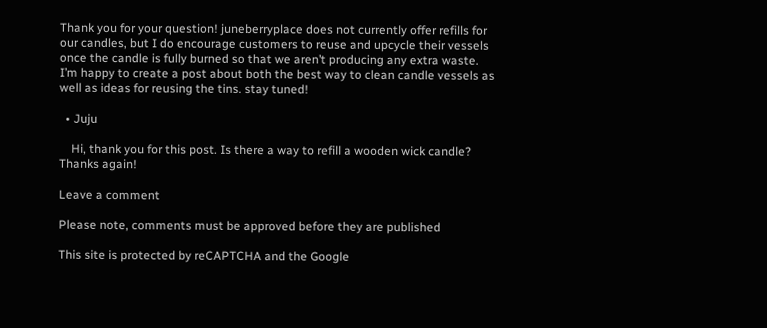Thank you for your question! juneberryplace does not currently offer refills for our candles, but I do encourage customers to reuse and upcycle their vessels once the candle is fully burned so that we aren’t producing any extra waste. I’m happy to create a post about both the best way to clean candle vessels as well as ideas for reusing the tins. stay tuned!

  • Juju

    Hi, thank you for this post. Is there a way to refill a wooden wick candle? Thanks again!

Leave a comment

Please note, comments must be approved before they are published

This site is protected by reCAPTCHA and the Google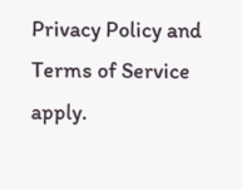Privacy Policy and Terms of Service apply.